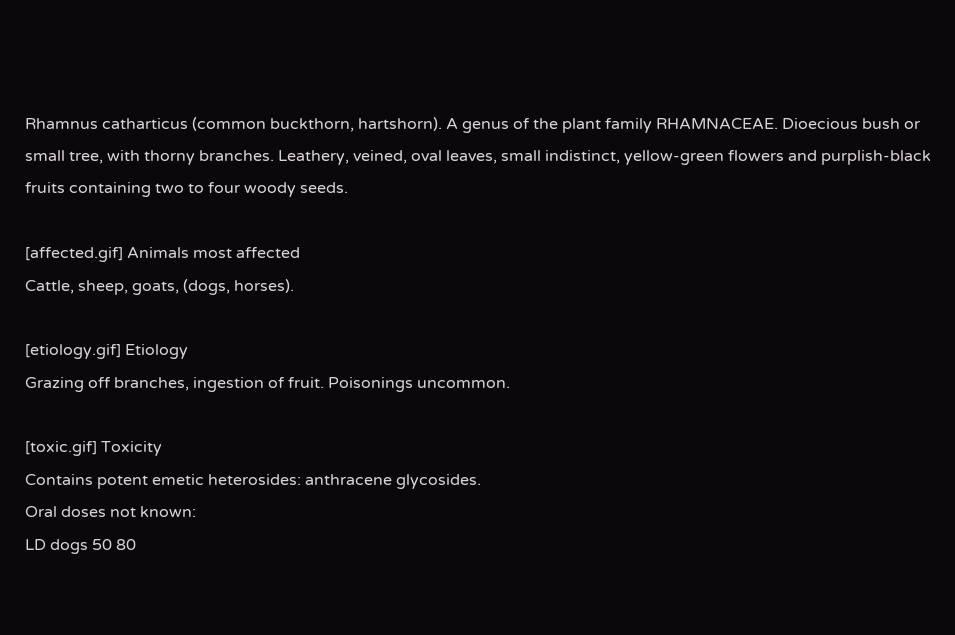Rhamnus catharticus (common buckthorn, hartshorn). A genus of the plant family RHAMNACEAE. Dioecious bush or small tree, with thorny branches. Leathery, veined, oval leaves, small indistinct, yellow-green flowers and purplish-black fruits containing two to four woody seeds.

[affected.gif] Animals most affected
Cattle, sheep, goats, (dogs, horses).

[etiology.gif] Etiology
Grazing off branches, ingestion of fruit. Poisonings uncommon.

[toxic.gif] Toxicity
Contains potent emetic heterosides: anthracene glycosides.
Oral doses not known:
LD dogs 50 80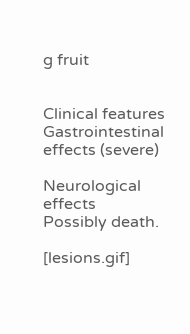g fruit


Clinical features
Gastrointestinal effects (severe)

Neurological effects
Possibly death.

[lesions.gif]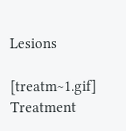Lesions

[treatm~1.gif] Treatment